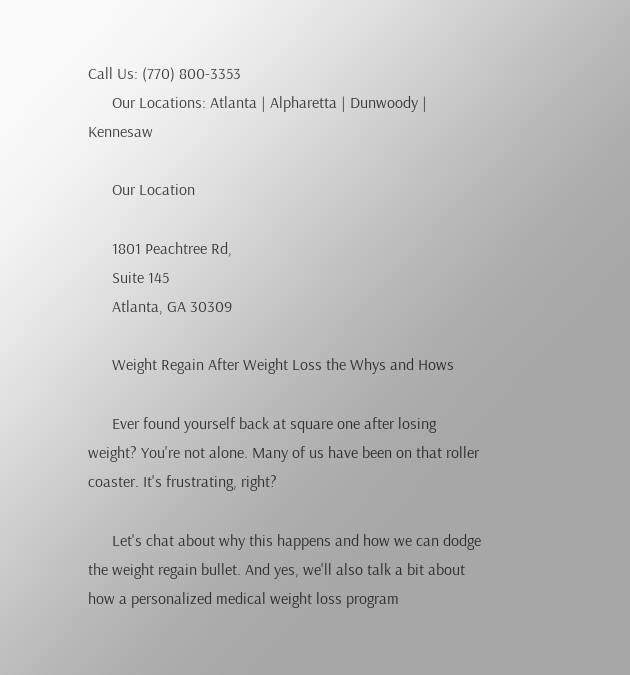Call Us: (770) 800-3353
      Our Locations: Atlanta | Alpharetta | Dunwoody | Kennesaw

      Our Location

      1801 Peachtree Rd,
      Suite 145
      Atlanta, GA 30309

      Weight Regain After Weight Loss the Whys and Hows

      Ever found yourself back at square one after losing weight? You're not alone. Many of us have been on that roller coaster. It's frustrating, right?

      Let's chat about why this happens and how we can dodge the weight regain bullet. And yes, we'll also talk a bit about how a personalized medical weight loss program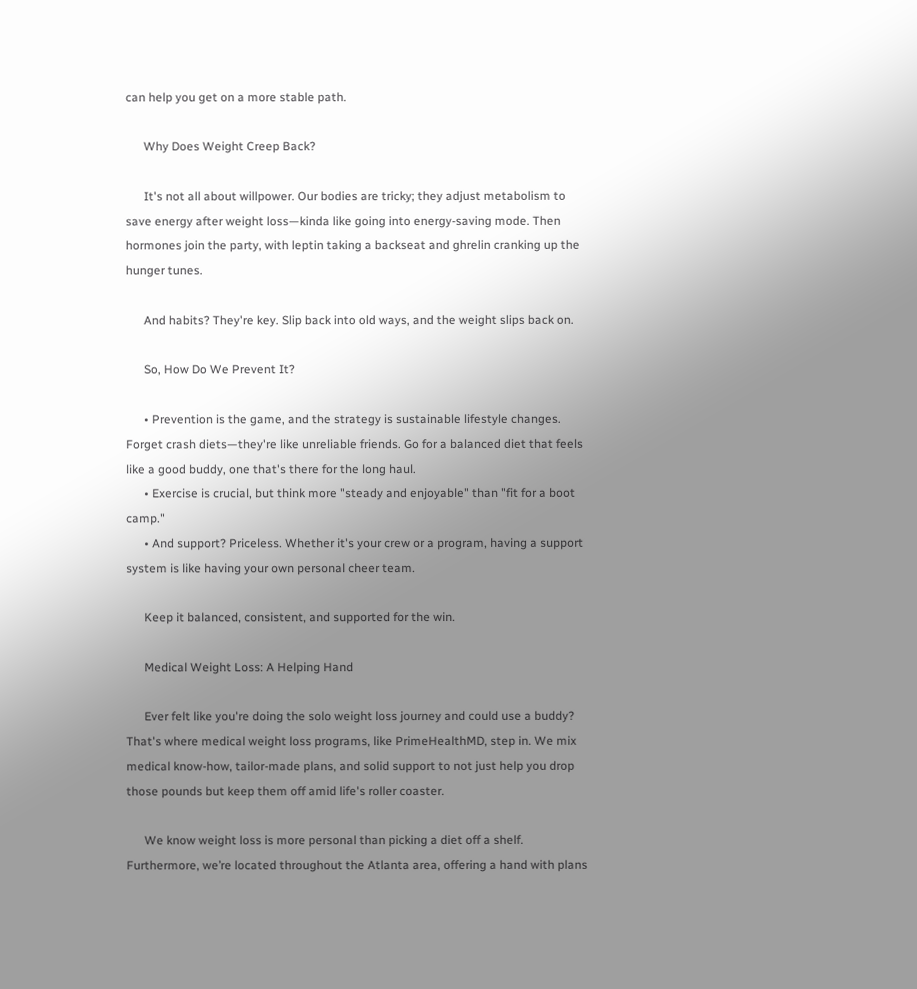can help you get on a more stable path.

      Why Does Weight Creep Back?

      It's not all about willpower. Our bodies are tricky; they adjust metabolism to save energy after weight loss—kinda like going into energy-saving mode. Then hormones join the party, with leptin taking a backseat and ghrelin cranking up the hunger tunes.

      And habits? They're key. Slip back into old ways, and the weight slips back on.

      So, How Do We Prevent It?

      • Prevention is the game, and the strategy is sustainable lifestyle changes. Forget crash diets—they're like unreliable friends. Go for a balanced diet that feels like a good buddy, one that's there for the long haul.
      • Exercise is crucial, but think more "steady and enjoyable" than "fit for a boot camp."
      • And support? Priceless. Whether it's your crew or a program, having a support system is like having your own personal cheer team.

      Keep it balanced, consistent, and supported for the win.

      Medical Weight Loss: A Helping Hand

      Ever felt like you're doing the solo weight loss journey and could use a buddy? That's where medical weight loss programs, like PrimeHealthMD, step in. We mix medical know-how, tailor-made plans, and solid support to not just help you drop those pounds but keep them off amid life's roller coaster.

      We know weight loss is more personal than picking a diet off a shelf. Furthermore, we’re located throughout the Atlanta area, offering a hand with plans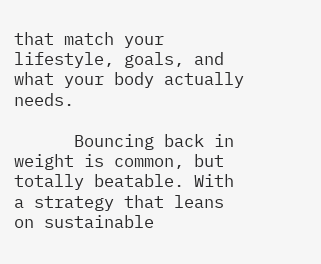that match your lifestyle, goals, and what your body actually needs.

      Bouncing back in weight is common, but totally beatable. With a strategy that leans on sustainable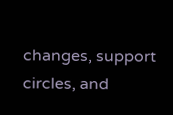changes, support circles, and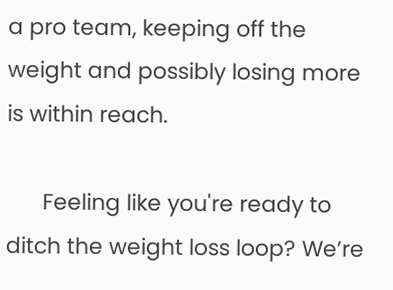a pro team, keeping off the weight and possibly losing more is within reach.

      Feeling like you're ready to ditch the weight loss loop? We’re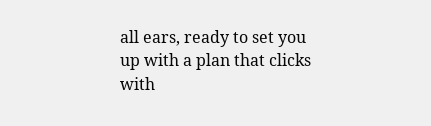all ears, ready to set you up with a plan that clicks with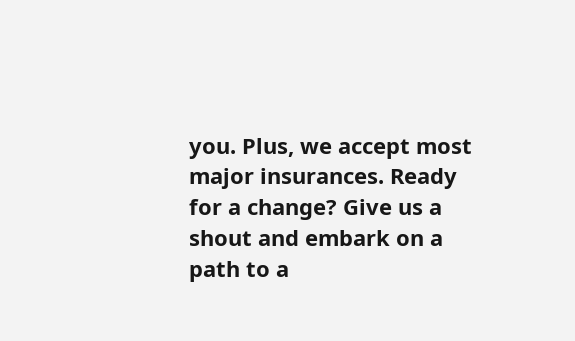you. Plus, we accept most major insurances. Ready for a change? Give us a shout and embark on a path to a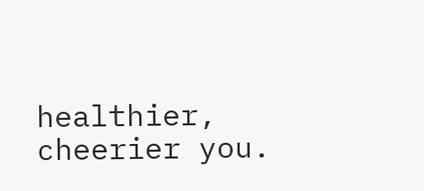healthier, cheerier you.